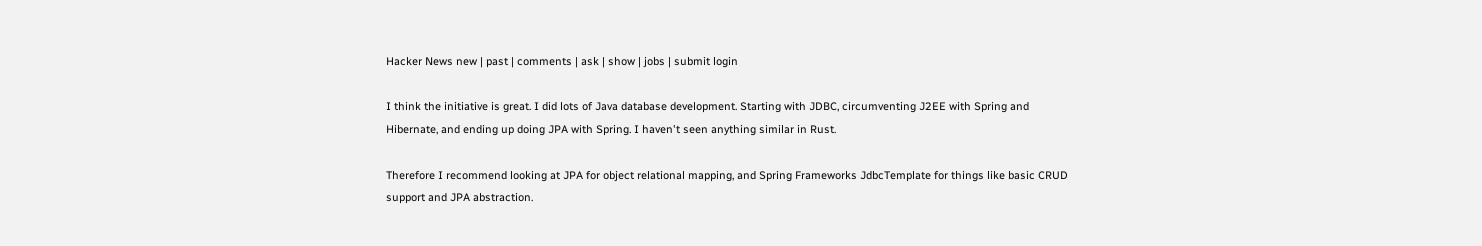Hacker News new | past | comments | ask | show | jobs | submit login

I think the initiative is great. I did lots of Java database development. Starting with JDBC, circumventing J2EE with Spring and Hibernate, and ending up doing JPA with Spring. I haven't seen anything similar in Rust.

Therefore I recommend looking at JPA for object relational mapping, and Spring Frameworks JdbcTemplate for things like basic CRUD support and JPA abstraction.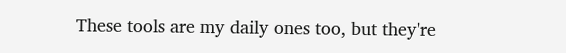These tools are my daily ones too, but they're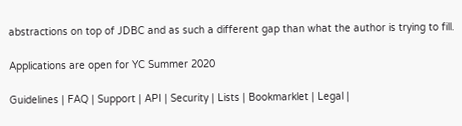abstractions on top of JDBC and as such a different gap than what the author is trying to fill.

Applications are open for YC Summer 2020

Guidelines | FAQ | Support | API | Security | Lists | Bookmarklet | Legal |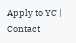Apply to YC | Contact